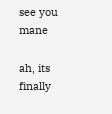see you mane

ah, its finally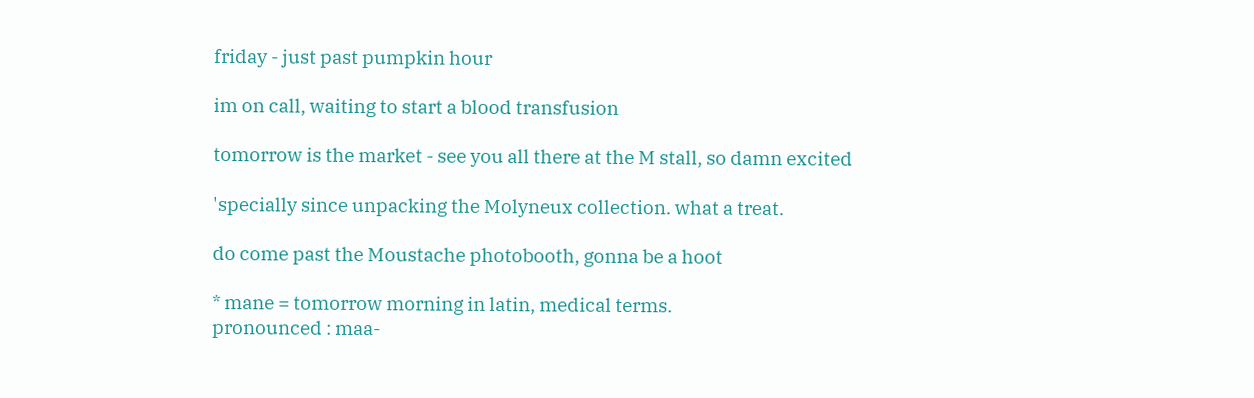friday - just past pumpkin hour

im on call, waiting to start a blood transfusion

tomorrow is the market - see you all there at the M stall, so damn excited

'specially since unpacking the Molyneux collection. what a treat.

do come past the Moustache photobooth, gonna be a hoot

* mane = tomorrow morning in latin, medical terms.
pronounced : maa-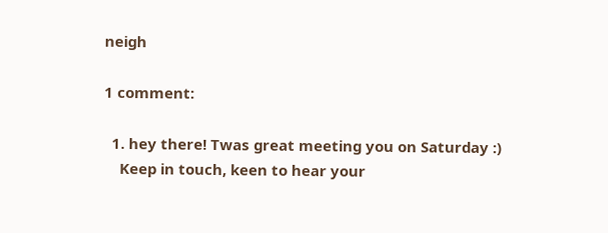neigh

1 comment:

  1. hey there! Twas great meeting you on Saturday :)
    Keep in touch, keen to hear your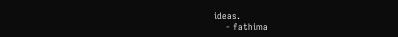ideas.
    - fathima